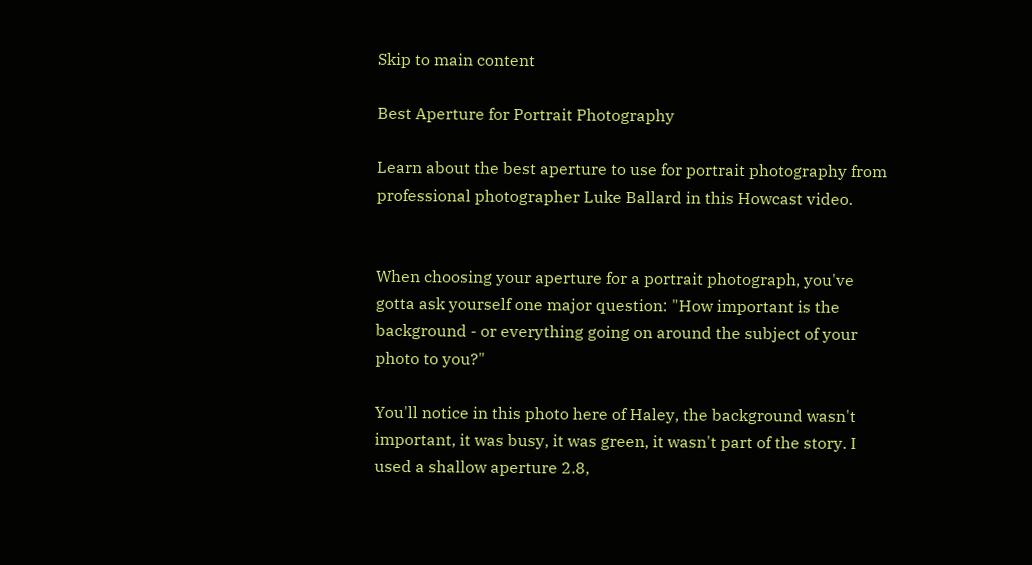Skip to main content

Best Aperture for Portrait Photography

Learn about the best aperture to use for portrait photography from professional photographer Luke Ballard in this Howcast video.


When choosing your aperture for a portrait photograph, you've gotta ask yourself one major question: "How important is the background - or everything going on around the subject of your photo to you?"

You'll notice in this photo here of Haley, the background wasn't important, it was busy, it was green, it wasn't part of the story. I used a shallow aperture 2.8,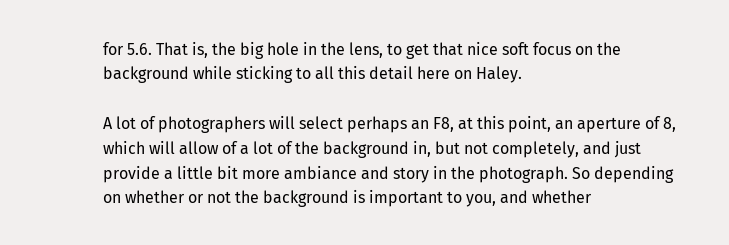for 5.6. That is, the big hole in the lens, to get that nice soft focus on the background while sticking to all this detail here on Haley.

A lot of photographers will select perhaps an F8, at this point, an aperture of 8, which will allow of a lot of the background in, but not completely, and just provide a little bit more ambiance and story in the photograph. So depending on whether or not the background is important to you, and whether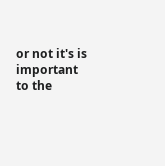or not it's is important to the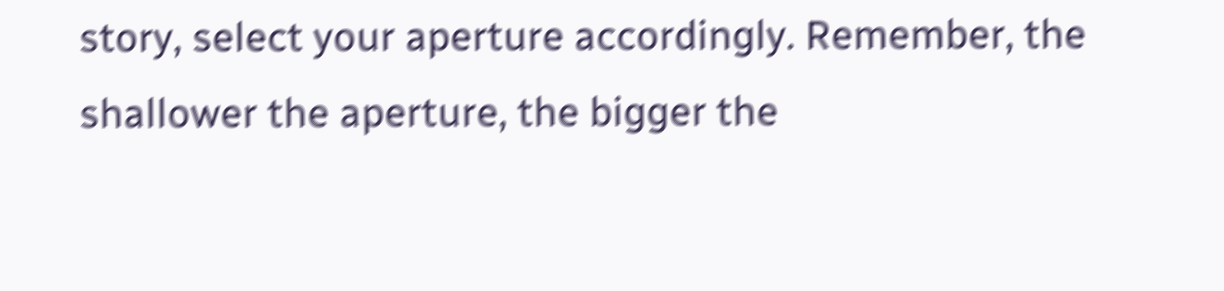story, select your aperture accordingly. Remember, the shallower the aperture, the bigger the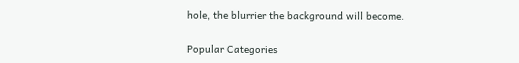hole, the blurrier the background will become.

Popular Categories